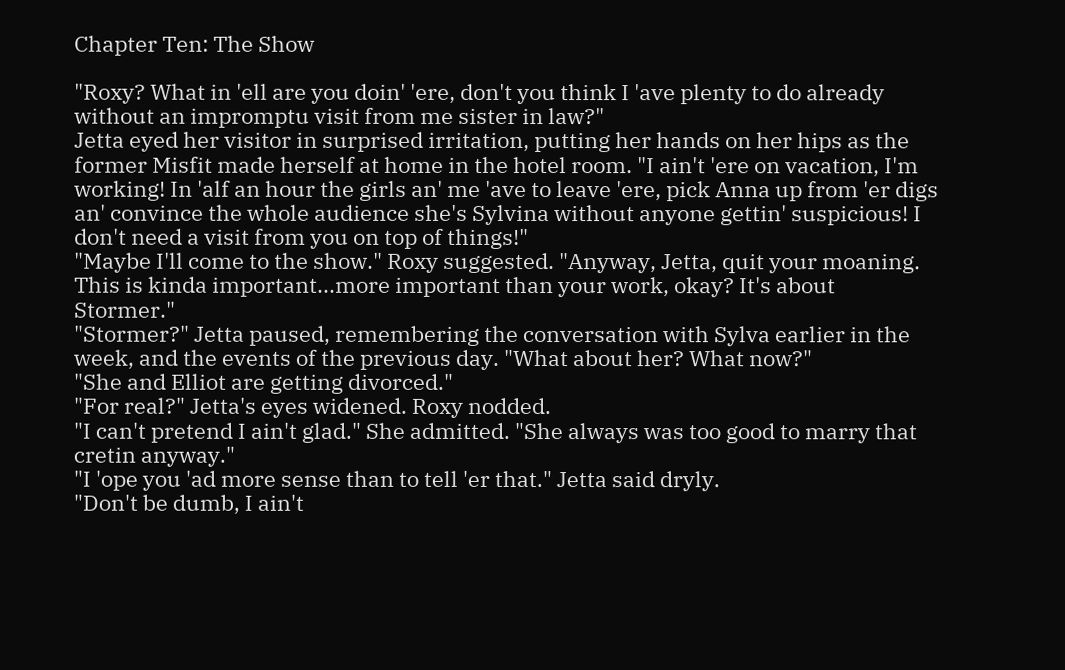Chapter Ten: The Show

"Roxy? What in 'ell are you doin' 'ere, don't you think I 'ave plenty to do already without an impromptu visit from me sister in law?"
Jetta eyed her visitor in surprised irritation, putting her hands on her hips as the former Misfit made herself at home in the hotel room. "I ain't 'ere on vacation, I'm working! In 'alf an hour the girls an' me 'ave to leave 'ere, pick Anna up from 'er digs an' convince the whole audience she's Sylvina without anyone gettin' suspicious! I don't need a visit from you on top of things!"
"Maybe I'll come to the show." Roxy suggested. "Anyway, Jetta, quit your moaning. This is kinda important...more important than your work, okay? It's about Stormer."
"Stormer?" Jetta paused, remembering the conversation with Sylva earlier in the week, and the events of the previous day. "What about her? What now?"
"She and Elliot are getting divorced."
"For real?" Jetta's eyes widened. Roxy nodded.
"I can't pretend I ain't glad." She admitted. "She always was too good to marry that cretin anyway."
"I 'ope you 'ad more sense than to tell 'er that." Jetta said dryly.
"Don't be dumb, I ain't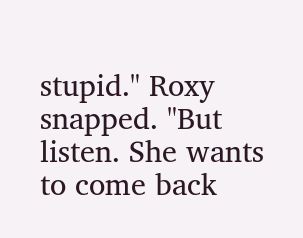stupid." Roxy snapped. "But listen. She wants to come back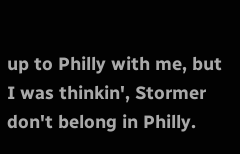up to Philly with me, but I was thinkin', Stormer don't belong in Philly.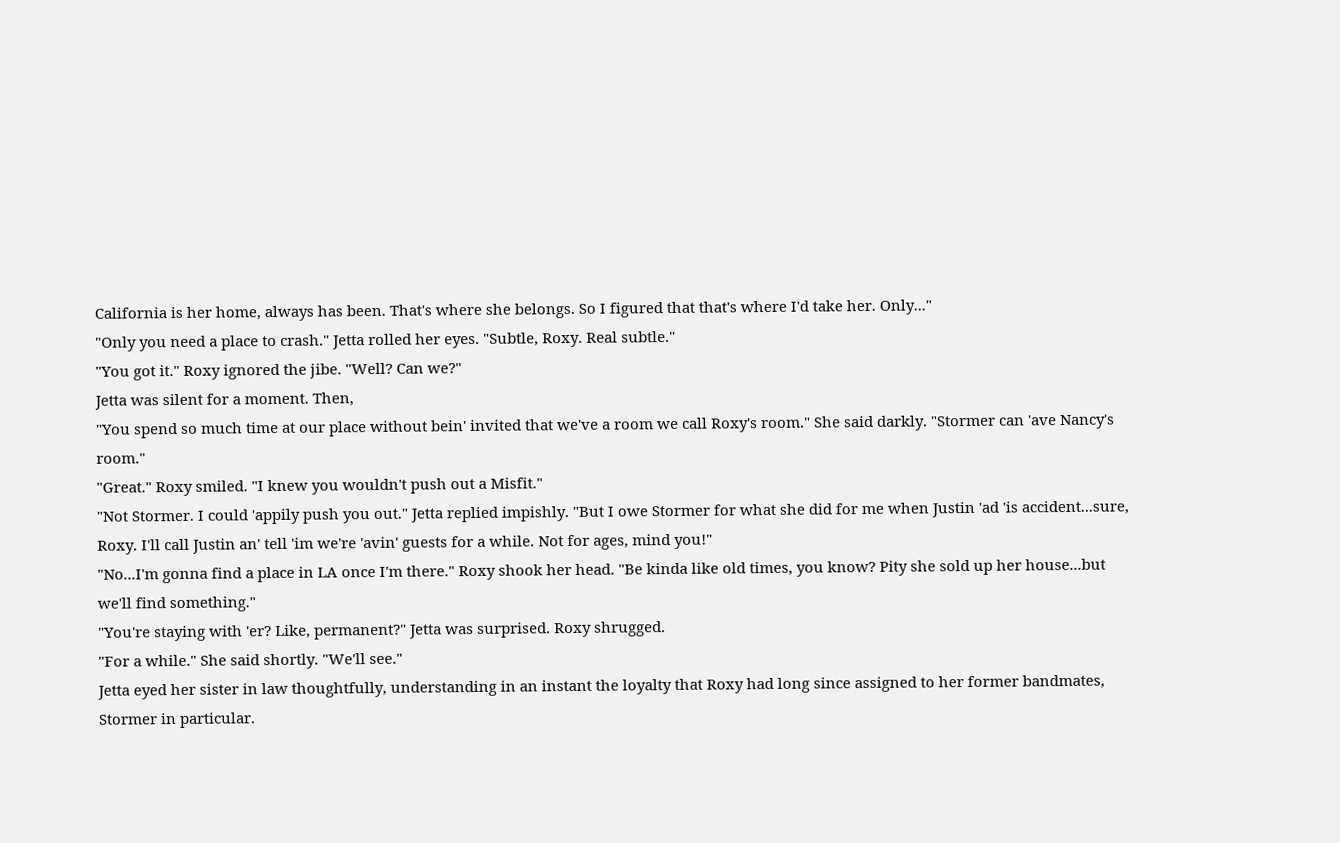California is her home, always has been. That's where she belongs. So I figured that that's where I'd take her. Only..."
"Only you need a place to crash." Jetta rolled her eyes. "Subtle, Roxy. Real subtle."
"You got it." Roxy ignored the jibe. "Well? Can we?"
Jetta was silent for a moment. Then,
"You spend so much time at our place without bein' invited that we've a room we call Roxy's room." She said darkly. "Stormer can 'ave Nancy's room."
"Great." Roxy smiled. "I knew you wouldn't push out a Misfit."
"Not Stormer. I could 'appily push you out." Jetta replied impishly. "But I owe Stormer for what she did for me when Justin 'ad 'is accident...sure, Roxy. I'll call Justin an' tell 'im we're 'avin' guests for a while. Not for ages, mind you!"
"No...I'm gonna find a place in LA once I'm there." Roxy shook her head. "Be kinda like old times, you know? Pity she sold up her house...but we'll find something."
"You're staying with 'er? Like, permanent?" Jetta was surprised. Roxy shrugged.
"For a while." She said shortly. "We'll see."
Jetta eyed her sister in law thoughtfully, understanding in an instant the loyalty that Roxy had long since assigned to her former bandmates, Stormer in particular.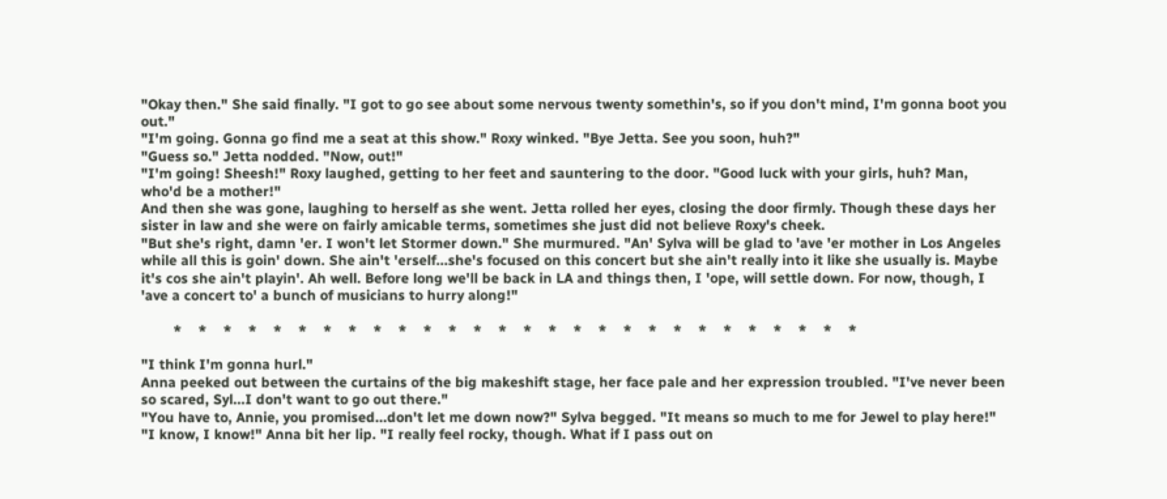"Okay then." She said finally. "I got to go see about some nervous twenty somethin's, so if you don't mind, I'm gonna boot you out."
"I'm going. Gonna go find me a seat at this show." Roxy winked. "Bye Jetta. See you soon, huh?"
"Guess so." Jetta nodded. "Now, out!"
"I'm going! Sheesh!" Roxy laughed, getting to her feet and sauntering to the door. "Good luck with your girls, huh? Man, who'd be a mother!"
And then she was gone, laughing to herself as she went. Jetta rolled her eyes, closing the door firmly. Though these days her sister in law and she were on fairly amicable terms, sometimes she just did not believe Roxy's cheek.
"But she's right, damn 'er. I won't let Stormer down." She murmured. "An' Sylva will be glad to 'ave 'er mother in Los Angeles while all this is goin' down. She ain't 'erself...she's focused on this concert but she ain't really into it like she usually is. Maybe it's cos she ain't playin'. Ah well. Before long we'll be back in LA and things then, I 'ope, will settle down. For now, though, I 'ave a concert to' a bunch of musicians to hurry along!"

        *    *    *    *    *    *    *    *    *    *    *    *    *    *    *    *    *    *    *    *    *    *    *    *    *    *    *    *

"I think I'm gonna hurl."
Anna peeked out between the curtains of the big makeshift stage, her face pale and her expression troubled. "I've never been so scared, Syl...I don't want to go out there."
"You have to, Annie, you promised...don't let me down now?" Sylva begged. "It means so much to me for Jewel to play here!"
"I know, I know!" Anna bit her lip. "I really feel rocky, though. What if I pass out on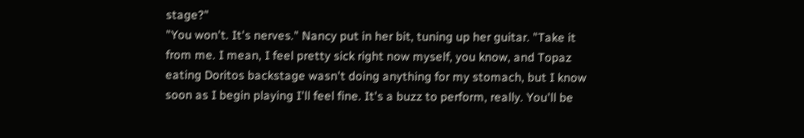stage?"
"You won't. It's nerves." Nancy put in her bit, tuning up her guitar. "Take it from me. I mean, I feel pretty sick right now myself, you know, and Topaz eating Doritos backstage wasn't doing anything for my stomach, but I know soon as I begin playing I'll feel fine. It's a buzz to perform, really. You'll be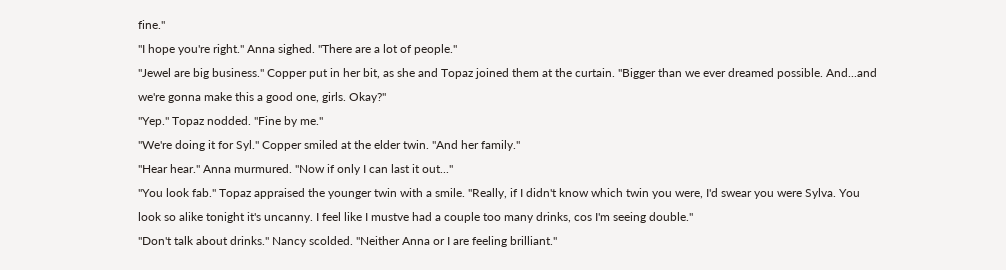fine."
"I hope you're right." Anna sighed. "There are a lot of people."
"Jewel are big business." Copper put in her bit, as she and Topaz joined them at the curtain. "Bigger than we ever dreamed possible. And...and we're gonna make this a good one, girls. Okay?"
"Yep." Topaz nodded. "Fine by me."
"We're doing it for Syl." Copper smiled at the elder twin. "And her family."
"Hear hear." Anna murmured. "Now if only I can last it out..."
"You look fab." Topaz appraised the younger twin with a smile. "Really, if I didn't know which twin you were, I'd swear you were Sylva. You look so alike tonight it's uncanny. I feel like I mustve had a couple too many drinks, cos I'm seeing double."
"Don't talk about drinks." Nancy scolded. "Neither Anna or I are feeling brilliant."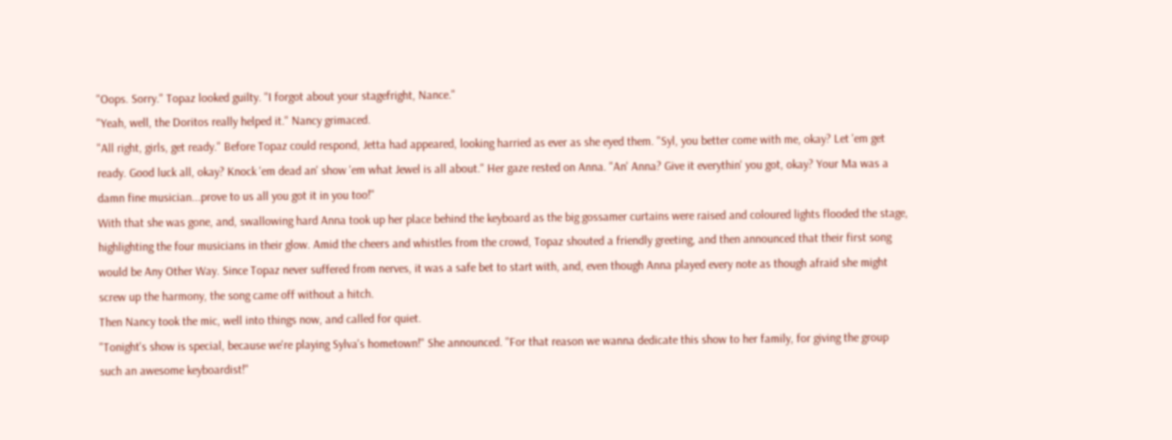"Oops. Sorry." Topaz looked guilty. "I forgot about your stagefright, Nance."
"Yeah, well, the Doritos really helped it." Nancy grimaced.
"All right, girls, get ready." Before Topaz could respond, Jetta had appeared, looking harried as ever as she eyed them. "Syl, you better come with me, okay? Let 'em get ready. Good luck all, okay? Knock 'em dead an' show 'em what Jewel is all about." Her gaze rested on Anna. "An' Anna? Give it everythin' you got, okay? Your Ma was a damn fine musician...prove to us all you got it in you too!"
With that she was gone, and, swallowing hard Anna took up her place behind the keyboard as the big gossamer curtains were raised and coloured lights flooded the stage, highlighting the four musicians in their glow. Amid the cheers and whistles from the crowd, Topaz shouted a friendly greeting, and then announced that their first song would be Any Other Way. Since Topaz never suffered from nerves, it was a safe bet to start with, and, even though Anna played every note as though afraid she might screw up the harmony, the song came off without a hitch.
Then Nancy took the mic, well into things now, and called for quiet.
"Tonight's show is special, because we're playing Sylva's hometown!" She announced. "For that reason we wanna dedicate this show to her family, for giving the group such an awesome keyboardist!"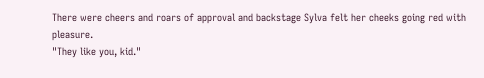There were cheers and roars of approval and backstage Sylva felt her cheeks going red with pleasure.
"They like you, kid."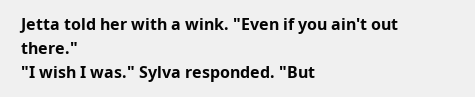Jetta told her with a wink. "Even if you ain't out there."
"I wish I was." Sylva responded. "But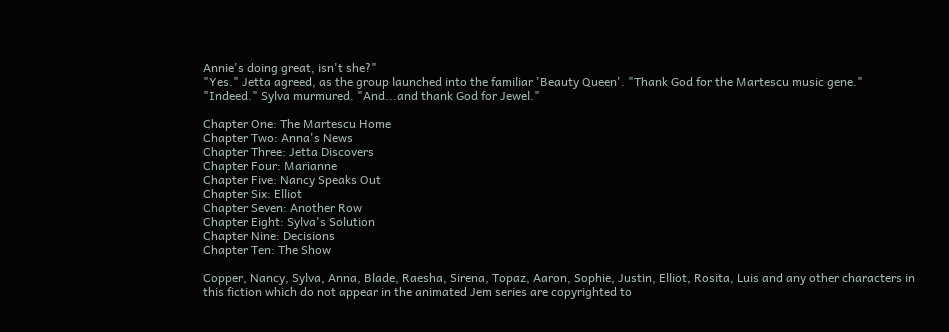Annie's doing great, isn't she?"
"Yes." Jetta agreed, as the group launched into the familiar 'Beauty Queen'. "Thank God for the Martescu music gene."
"Indeed." Sylva murmured. "And...and thank God for Jewel."

Chapter One: The Martescu Home
Chapter Two: Anna's News
Chapter Three: Jetta Discovers
Chapter Four: Marianne
Chapter Five: Nancy Speaks Out
Chapter Six: Elliot
Chapter Seven: Another Row
Chapter Eight: Sylva's Solution
Chapter Nine: Decisions
Chapter Ten: The Show

Copper, Nancy, Sylva, Anna, Blade, Raesha, Sirena, Topaz, Aaron, Sophie, Justin, Elliot, Rosita, Luis and any other characters in this fiction which do not appear in the animated Jem series are copyrighted to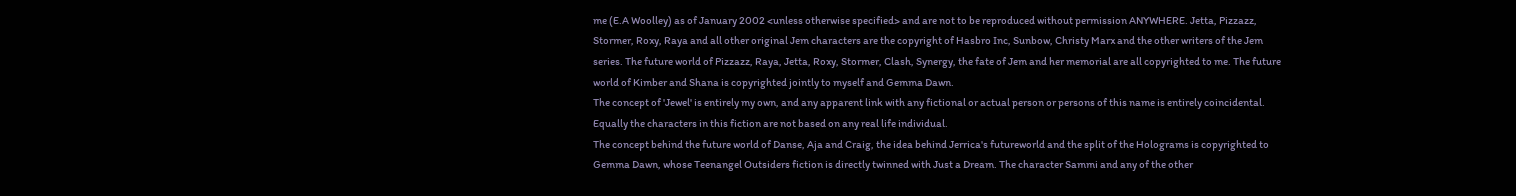me (E.A Woolley) as of January 2002 <unless otherwise specified> and are not to be reproduced without permission ANYWHERE. Jetta, Pizzazz, Stormer, Roxy, Raya and all other original Jem characters are the copyright of Hasbro Inc, Sunbow, Christy Marx and the other writers of the Jem series. The future world of Pizzazz, Raya, Jetta, Roxy, Stormer, Clash, Synergy, the fate of Jem and her memorial are all copyrighted to me. The future world of Kimber and Shana is copyrighted jointly to myself and Gemma Dawn.
The concept of 'Jewel' is entirely my own, and any apparent link with any fictional or actual person or persons of this name is entirely coincidental. Equally the characters in this fiction are not based on any real life individual.
The concept behind the future world of Danse, Aja and Craig, the idea behind Jerrica's futureworld and the split of the Holograms is copyrighted to Gemma Dawn, whose Teenangel Outsiders fiction is directly twinned with Just a Dream. The character Sammi and any of the other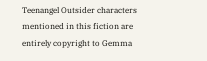Teenangel Outsider characters mentioned in this fiction are entirely copyright to Gemma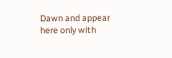Dawn and appear here only with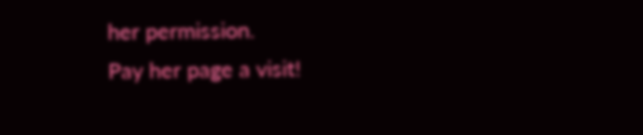her permission.
Pay her page a visit!